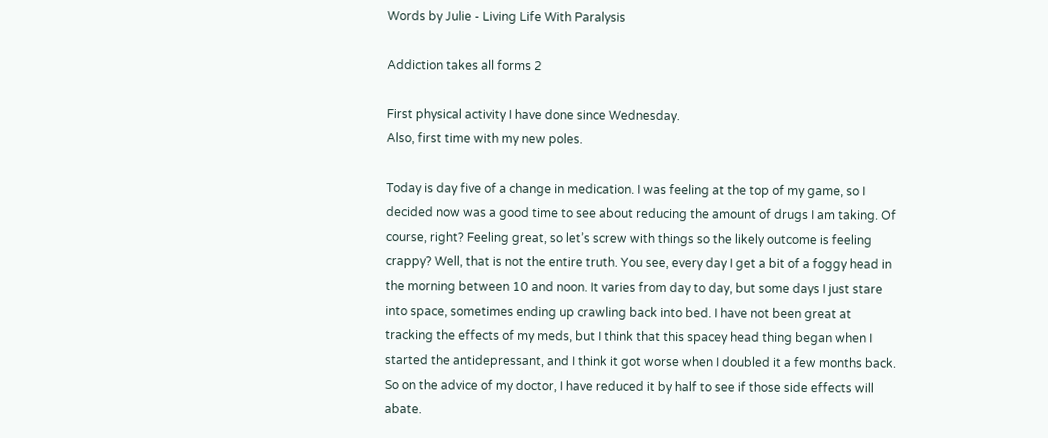Words by Julie - Living Life With Paralysis

Addiction takes all forms 2

First physical activity I have done since Wednesday.
Also, first time with my new poles.

Today is day five of a change in medication. I was feeling at the top of my game, so I decided now was a good time to see about reducing the amount of drugs I am taking. Of course, right? Feeling great, so let’s screw with things so the likely outcome is feeling crappy? Well, that is not the entire truth. You see, every day I get a bit of a foggy head in the morning between 10 and noon. It varies from day to day, but some days I just stare into space, sometimes ending up crawling back into bed. I have not been great at tracking the effects of my meds, but I think that this spacey head thing began when I started the antidepressant, and I think it got worse when I doubled it a few months back. So on the advice of my doctor, I have reduced it by half to see if those side effects will abate.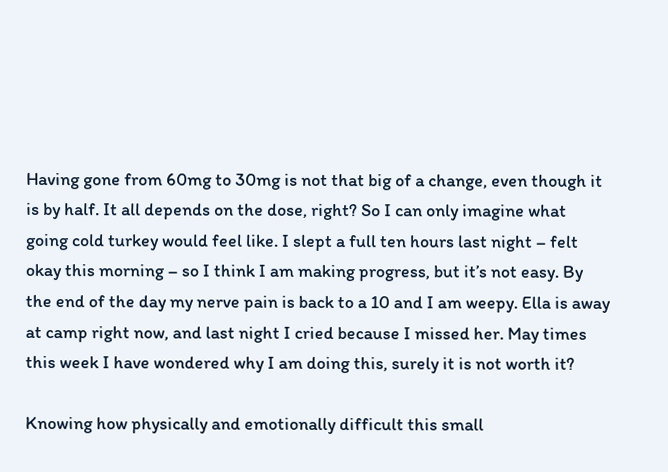Having gone from 60mg to 30mg is not that big of a change, even though it is by half. It all depends on the dose, right? So I can only imagine what going cold turkey would feel like. I slept a full ten hours last night – felt okay this morning – so I think I am making progress, but it’s not easy. By the end of the day my nerve pain is back to a 10 and I am weepy. Ella is away at camp right now, and last night I cried because I missed her. May times this week I have wondered why I am doing this, surely it is not worth it?

Knowing how physically and emotionally difficult this small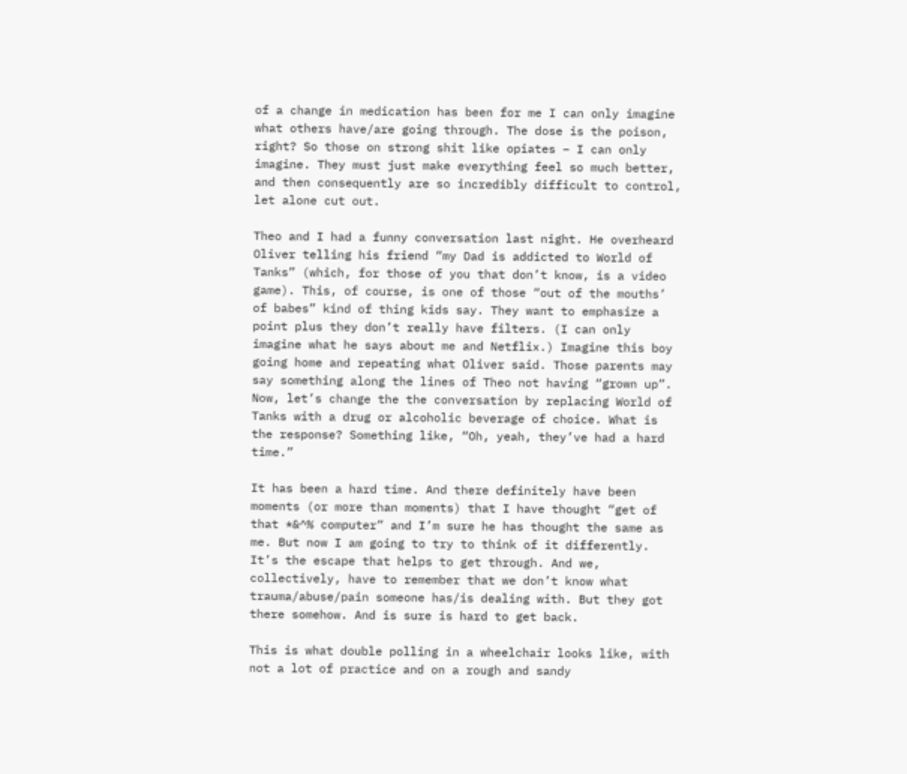of a change in medication has been for me I can only imagine what others have/are going through. The dose is the poison, right? So those on strong shit like opiates – I can only imagine. They must just make everything feel so much better, and then consequently are so incredibly difficult to control, let alone cut out.

Theo and I had a funny conversation last night. He overheard Oliver telling his friend “my Dad is addicted to World of Tanks” (which, for those of you that don’t know, is a video game). This, of course, is one of those “out of the mouths’ of babes” kind of thing kids say. They want to emphasize a point plus they don’t really have filters. (I can only imagine what he says about me and Netflix.) Imagine this boy going home and repeating what Oliver said. Those parents may say something along the lines of Theo not having “grown up”. Now, let’s change the the conversation by replacing World of Tanks with a drug or alcoholic beverage of choice. What is the response? Something like, “Oh, yeah, they’ve had a hard time.”

It has been a hard time. And there definitely have been moments (or more than moments) that I have thought “get of that *&^% computer” and I’m sure he has thought the same as me. But now I am going to try to think of it differently. It’s the escape that helps to get through. And we, collectively, have to remember that we don’t know what trauma/abuse/pain someone has/is dealing with. But they got there somehow. And is sure is hard to get back.

This is what double polling in a wheelchair looks like, with not a lot of practice and on a rough and sandy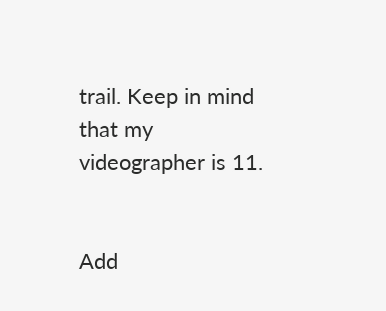trail. Keep in mind that my videographer is 11.


Add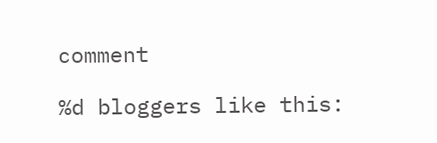comment

%d bloggers like this: